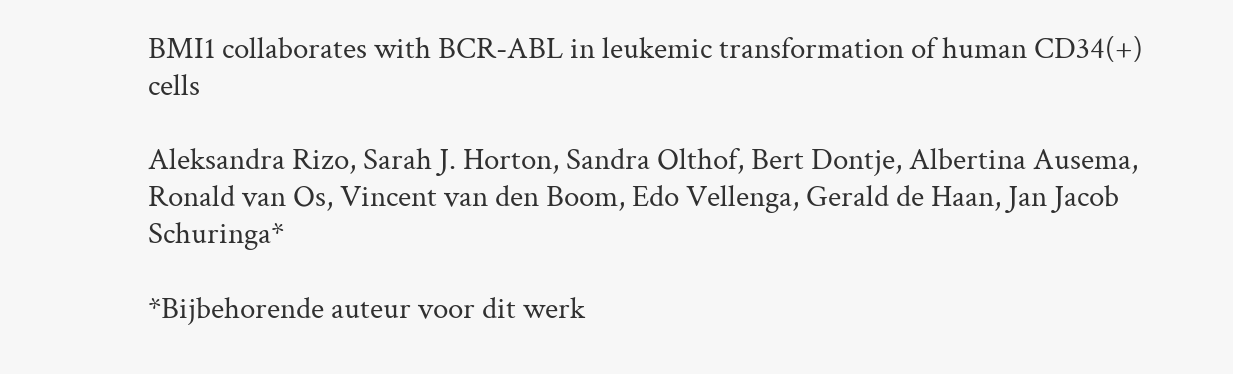BMI1 collaborates with BCR-ABL in leukemic transformation of human CD34(+) cells

Aleksandra Rizo, Sarah J. Horton, Sandra Olthof, Bert Dontje, Albertina Ausema, Ronald van Os, Vincent van den Boom, Edo Vellenga, Gerald de Haan, Jan Jacob Schuringa*

*Bijbehorende auteur voor dit werk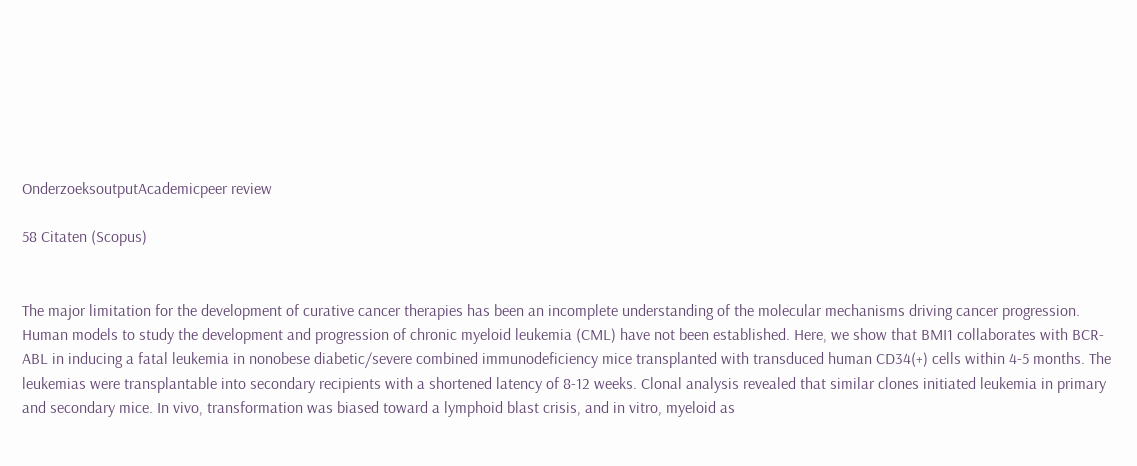OnderzoeksoutputAcademicpeer review

58 Citaten (Scopus)


The major limitation for the development of curative cancer therapies has been an incomplete understanding of the molecular mechanisms driving cancer progression. Human models to study the development and progression of chronic myeloid leukemia (CML) have not been established. Here, we show that BMI1 collaborates with BCR-ABL in inducing a fatal leukemia in nonobese diabetic/severe combined immunodeficiency mice transplanted with transduced human CD34(+) cells within 4-5 months. The leukemias were transplantable into secondary recipients with a shortened latency of 8-12 weeks. Clonal analysis revealed that similar clones initiated leukemia in primary and secondary mice. In vivo, transformation was biased toward a lymphoid blast crisis, and in vitro, myeloid as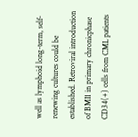well as lymphoid long-term, self-renewing cultures could be established. Retroviral introduction of BMI1 in primary chronicphase CD34(+) cells from CML patients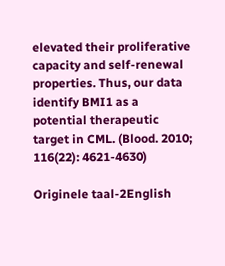elevated their proliferative capacity and self-renewal properties. Thus, our data identify BMI1 as a potential therapeutic target in CML. (Blood. 2010; 116(22): 4621-4630)

Originele taal-2English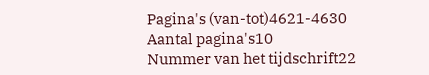Pagina's (van-tot)4621-4630
Aantal pagina's10
Nummer van het tijdschrift22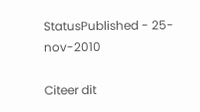StatusPublished - 25-nov-2010

Citeer dit